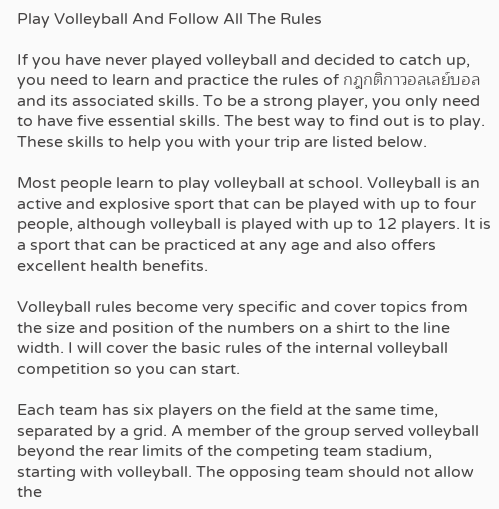Play Volleyball And Follow All The Rules

If you have never played volleyball and decided to catch up, you need to learn and practice the rules of กฎกติกาวอลเลย์บอล and its associated skills. To be a strong player, you only need to have five essential skills. The best way to find out is to play. These skills to help you with your trip are listed below.

Most people learn to play volleyball at school. Volleyball is an active and explosive sport that can be played with up to four people, although volleyball is played with up to 12 players. It is a sport that can be practiced at any age and also offers excellent health benefits.

Volleyball rules become very specific and cover topics from the size and position of the numbers on a shirt to the line width. I will cover the basic rules of the internal volleyball competition so you can start.

Each team has six players on the field at the same time, separated by a grid. A member of the group served volleyball beyond the rear limits of the competing team stadium, starting with volleyball. The opposing team should not allow the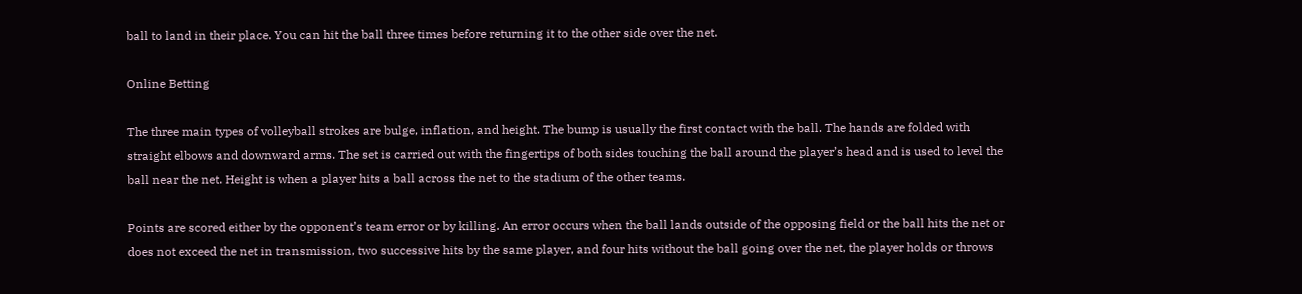ball to land in their place. You can hit the ball three times before returning it to the other side over the net.

Online Betting

The three main types of volleyball strokes are bulge, inflation, and height. The bump is usually the first contact with the ball. The hands are folded with straight elbows and downward arms. The set is carried out with the fingertips of both sides touching the ball around the player’s head and is used to level the ball near the net. Height is when a player hits a ball across the net to the stadium of the other teams.

Points are scored either by the opponent’s team error or by killing. An error occurs when the ball lands outside of the opposing field or the ball hits the net or does not exceed the net in transmission, two successive hits by the same player, and four hits without the ball going over the net, the player holds or throws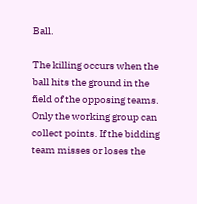Ball.

The killing occurs when the ball hits the ground in the field of the opposing teams. Only the working group can collect points. If the bidding team misses or loses the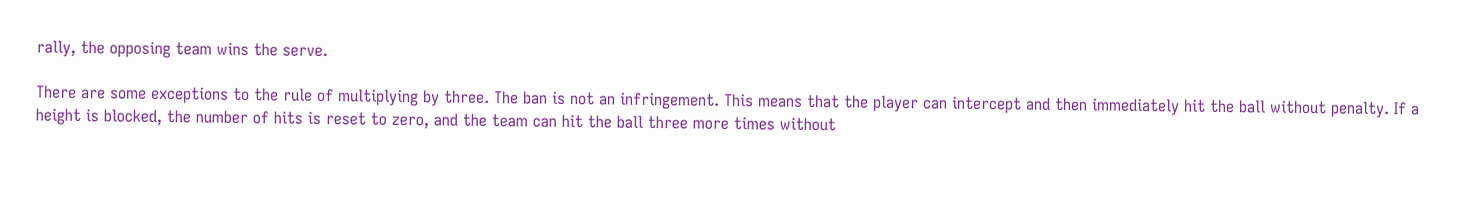rally, the opposing team wins the serve.

There are some exceptions to the rule of multiplying by three. The ban is not an infringement. This means that the player can intercept and then immediately hit the ball without penalty. If a height is blocked, the number of hits is reset to zero, and the team can hit the ball three more times without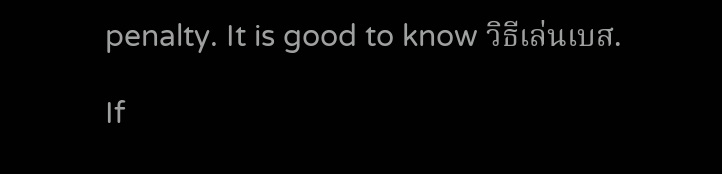penalty. It is good to know วิธีเล่นเบส.

If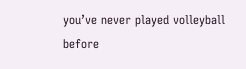you’ve never played volleyball before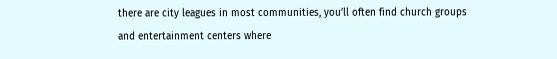there are city leagues in most communities, you’ll often find church groups and entertainment centers where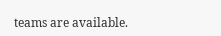teams are available.